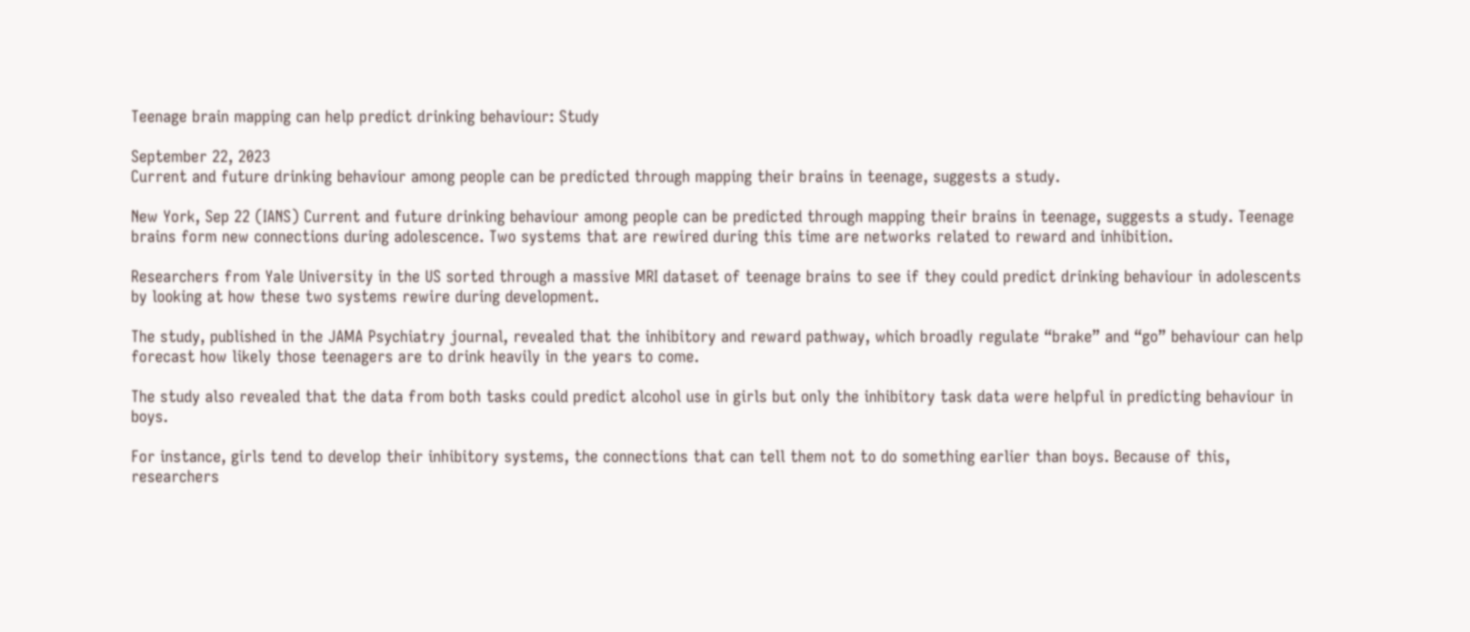Teenage brain mapping can help predict drinking behaviour: Study

September 22, 2023
Current and future drinking behaviour among people can be predicted through mapping their brains in teenage, suggests a study.

New York, Sep 22 (IANS) Current and future drinking behaviour among people can be predicted through mapping their brains in teenage, suggests a study. Teenage brains form new connections during adolescence. Two systems that are rewired during this time are networks related to reward and inhibition.

Researchers from Yale University in the US sorted through a massive MRI dataset of teenage brains to see if they could predict drinking behaviour in adolescents by looking at how these two systems rewire during development.

The study, published in the JAMA Psychiatry journal, revealed that the inhibitory and reward pathway, which broadly regulate “brake” and “go” behaviour can help forecast how likely those teenagers are to drink heavily in the years to come.

The study also revealed that the data from both tasks could predict alcohol use in girls but only the inhibitory task data were helpful in predicting behaviour in boys.

For instance, girls tend to develop their inhibitory systems, the connections that can tell them not to do something earlier than boys. Because of this, researchers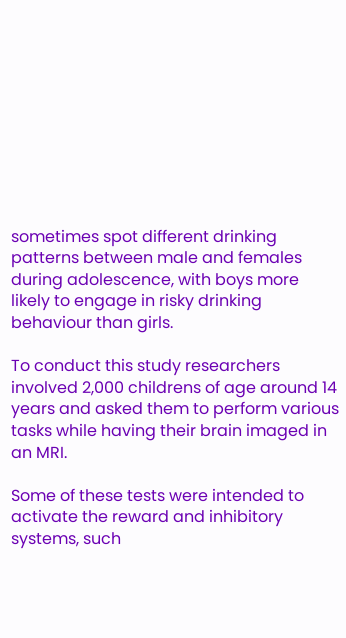sometimes spot different drinking patterns between male and females during adolescence, with boys more likely to engage in risky drinking behaviour than girls.

To conduct this study researchers involved 2,000 childrens of age around 14 years and asked them to perform various tasks while having their brain imaged in an MRI.

Some of these tests were intended to activate the reward and inhibitory systems, such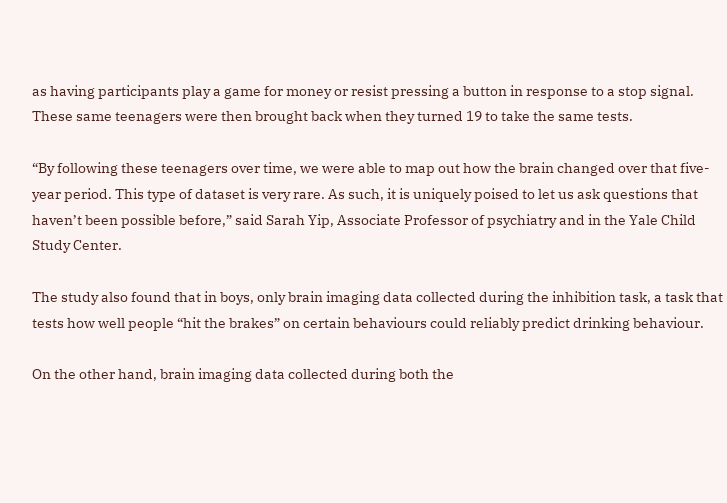as having participants play a game for money or resist pressing a button in response to a stop signal. These same teenagers were then brought back when they turned 19 to take the same tests.

“By following these teenagers over time, we were able to map out how the brain changed over that five-year period. This type of dataset is very rare. As such, it is uniquely poised to let us ask questions that haven’t been possible before,” said Sarah Yip, Associate Professor of psychiatry and in the Yale Child Study Center.

The study also found that in boys, only brain imaging data collected during the inhibition task, a task that tests how well people “hit the brakes” on certain behaviours could reliably predict drinking behaviour.

On the other hand, brain imaging data collected during both the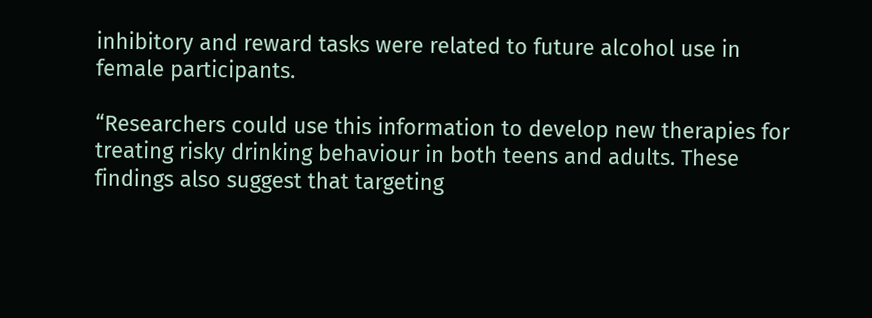inhibitory and reward tasks were related to future alcohol use in female participants.

“Researchers could use this information to develop new therapies for treating risky drinking behaviour in both teens and adults. These findings also suggest that targeting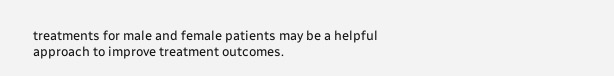treatments for male and female patients may be a helpful approach to improve treatment outcomes.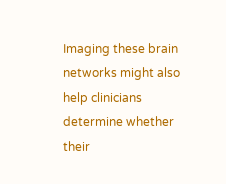Imaging these brain networks might also help clinicians determine whether their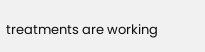treatments are working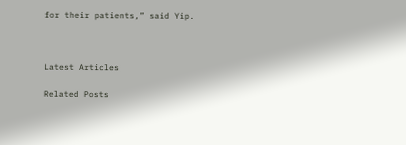for their patients,” said Yip.



Latest Articles

Related Posts